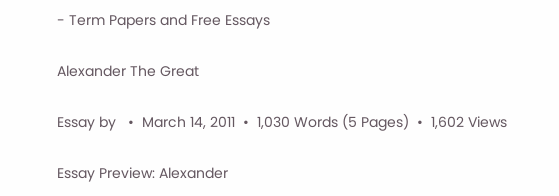- Term Papers and Free Essays

Alexander The Great

Essay by   •  March 14, 2011  •  1,030 Words (5 Pages)  •  1,602 Views

Essay Preview: Alexander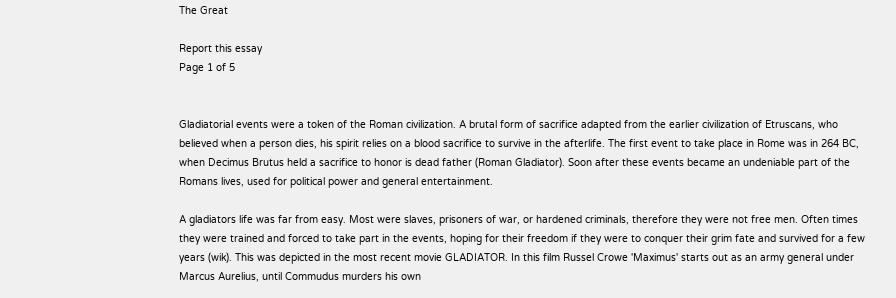The Great

Report this essay
Page 1 of 5


Gladiatorial events were a token of the Roman civilization. A brutal form of sacrifice adapted from the earlier civilization of Etruscans, who believed when a person dies, his spirit relies on a blood sacrifice to survive in the afterlife. The first event to take place in Rome was in 264 BC, when Decimus Brutus held a sacrifice to honor is dead father (Roman Gladiator). Soon after these events became an undeniable part of the Romans lives, used for political power and general entertainment.

A gladiators life was far from easy. Most were slaves, prisoners of war, or hardened criminals, therefore they were not free men. Often times they were trained and forced to take part in the events, hoping for their freedom if they were to conquer their grim fate and survived for a few years (wik). This was depicted in the most recent movie GLADIATOR. In this film Russel Crowe 'Maximus' starts out as an army general under Marcus Aurelius, until Commudus murders his own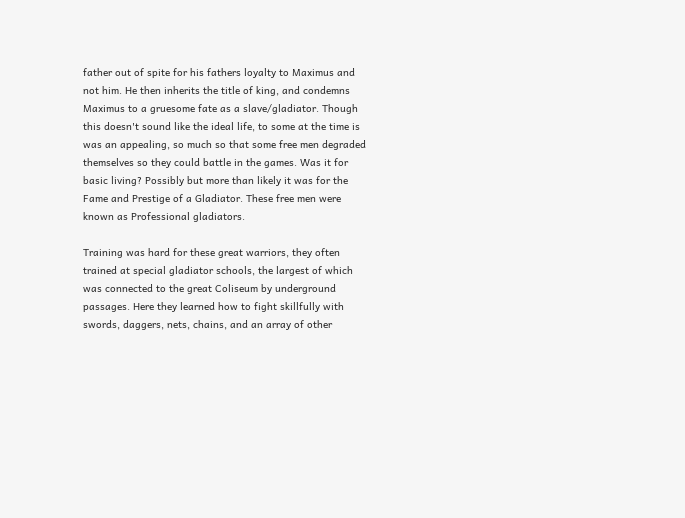father out of spite for his fathers loyalty to Maximus and not him. He then inherits the title of king, and condemns Maximus to a gruesome fate as a slave/gladiator. Though this doesn't sound like the ideal life, to some at the time is was an appealing, so much so that some free men degraded themselves so they could battle in the games. Was it for basic living? Possibly but more than likely it was for the Fame and Prestige of a Gladiator. These free men were known as Professional gladiators.

Training was hard for these great warriors, they often trained at special gladiator schools, the largest of which was connected to the great Coliseum by underground passages. Here they learned how to fight skillfully with swords, daggers, nets, chains, and an array of other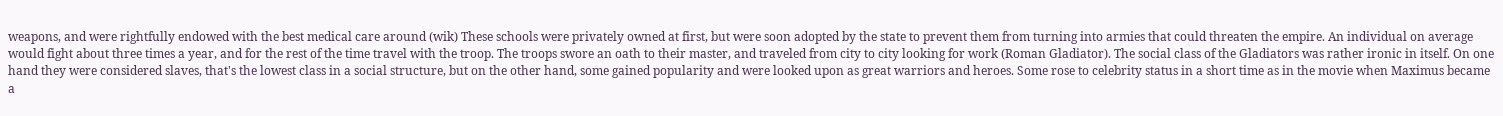weapons, and were rightfully endowed with the best medical care around (wik) These schools were privately owned at first, but were soon adopted by the state to prevent them from turning into armies that could threaten the empire. An individual on average would fight about three times a year, and for the rest of the time travel with the troop. The troops swore an oath to their master, and traveled from city to city looking for work (Roman Gladiator). The social class of the Gladiators was rather ironic in itself. On one hand they were considered slaves, that's the lowest class in a social structure, but on the other hand, some gained popularity and were looked upon as great warriors and heroes. Some rose to celebrity status in a short time as in the movie when Maximus became a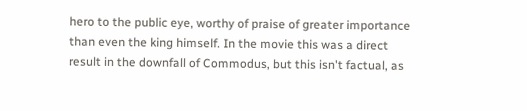hero to the public eye, worthy of praise of greater importance than even the king himself. In the movie this was a direct result in the downfall of Commodus, but this isn't factual, as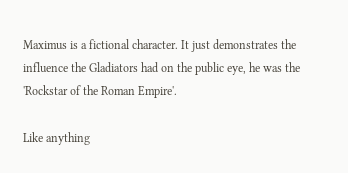Maximus is a fictional character. It just demonstrates the influence the Gladiators had on the public eye, he was the 'Rockstar of the Roman Empire'.

Like anything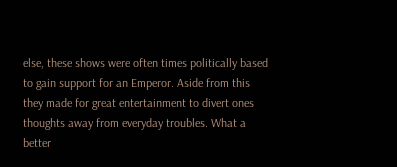else, these shows were often times politically based to gain support for an Emperor. Aside from this they made for great entertainment to divert ones thoughts away from everyday troubles. What a better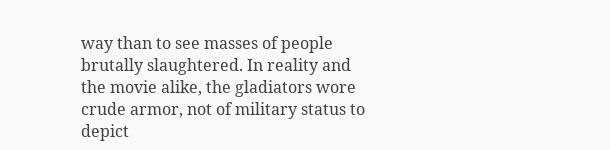way than to see masses of people brutally slaughtered. In reality and the movie alike, the gladiators wore crude armor, not of military status to depict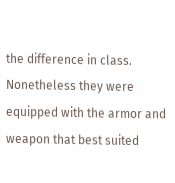the difference in class. Nonetheless they were equipped with the armor and weapon that best suited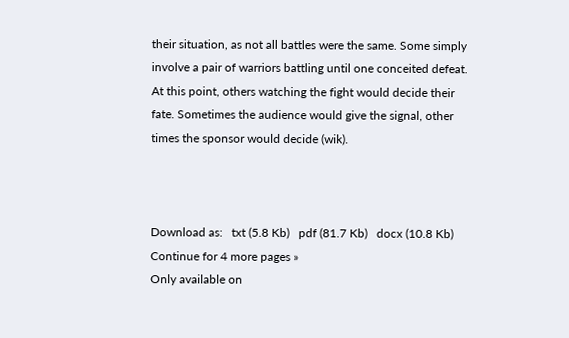their situation, as not all battles were the same. Some simply involve a pair of warriors battling until one conceited defeat. At this point, others watching the fight would decide their fate. Sometimes the audience would give the signal, other times the sponsor would decide (wik).



Download as:   txt (5.8 Kb)   pdf (81.7 Kb)   docx (10.8 Kb)
Continue for 4 more pages »
Only available on